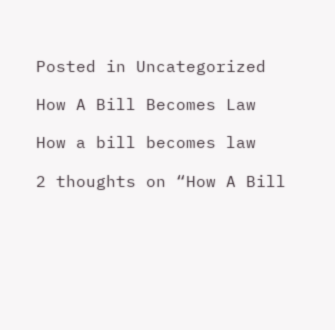Posted in Uncategorized

How A Bill Becomes Law

How a bill becomes law

2 thoughts on “How A Bill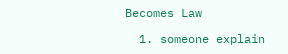Becomes Law

  1. someone explain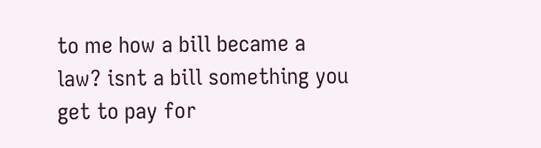to me how a bill became a law? isnt a bill something you get to pay for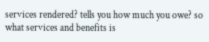services rendered? tells you how much you owe? so what services and benefits is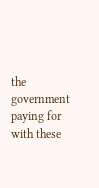the government paying for with these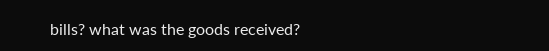bills? what was the goods received?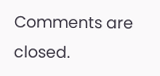Comments are closed.